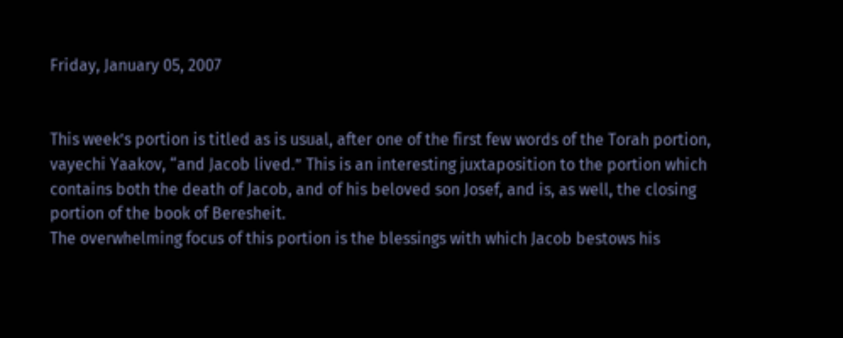Friday, January 05, 2007


This week’s portion is titled as is usual, after one of the first few words of the Torah portion, vayechi Yaakov, “and Jacob lived.” This is an interesting juxtaposition to the portion which contains both the death of Jacob, and of his beloved son Josef, and is, as well, the closing portion of the book of Beresheit.
The overwhelming focus of this portion is the blessings with which Jacob bestows his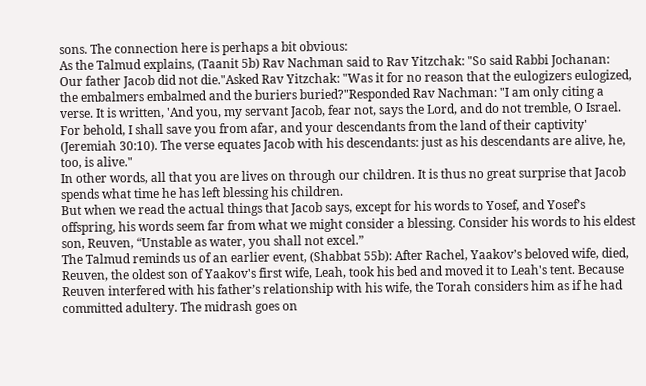sons. The connection here is perhaps a bit obvious:
As the Talmud explains, (Taanit 5b) Rav Nachman said to Rav Yitzchak: "So said Rabbi Jochanan: Our father Jacob did not die."Asked Rav Yitzchak: "Was it for no reason that the eulogizers eulogized, the embalmers embalmed and the buriers buried?"Responded Rav Nachman: "I am only citing a verse. It is written, 'And you, my servant Jacob, fear not, says the Lord, and do not tremble, O Israel. For behold, I shall save you from afar, and your descendants from the land of their captivity' (Jeremiah 30:10). The verse equates Jacob with his descendants: just as his descendants are alive, he, too, is alive."
In other words, all that you are lives on through our children. It is thus no great surprise that Jacob spends what time he has left blessing his children.
But when we read the actual things that Jacob says, except for his words to Yosef, and Yosef’s offspring, his words seem far from what we might consider a blessing. Consider his words to his eldest son, Reuven, “Unstable as water, you shall not excel.”
The Talmud reminds us of an earlier event, (Shabbat 55b): After Rachel, Yaakov’s beloved wife, died, Reuven, the oldest son of Yaakov's first wife, Leah, took his bed and moved it to Leah's tent. Because Reuven interfered with his father’s relationship with his wife, the Torah considers him as if he had committed adultery. The midrash goes on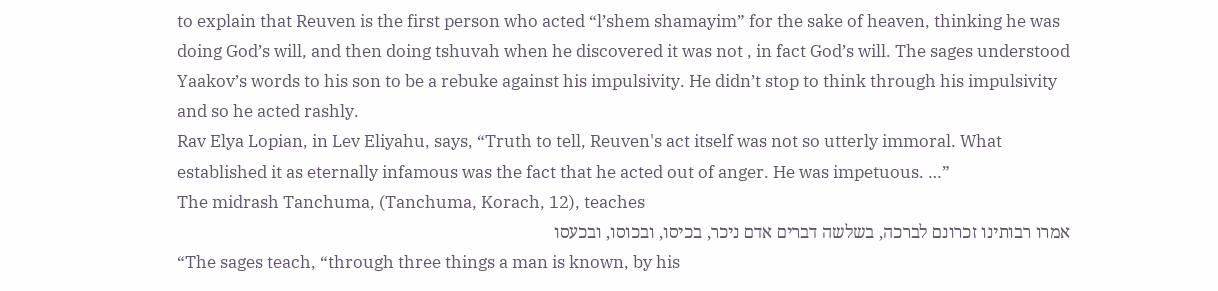to explain that Reuven is the first person who acted “l’shem shamayim” for the sake of heaven, thinking he was doing God’s will, and then doing tshuvah when he discovered it was not , in fact God’s will. The sages understood Yaakov’s words to his son to be a rebuke against his impulsivity. He didn’t stop to think through his impulsivity and so he acted rashly.
Rav Elya Lopian, in Lev Eliyahu, says, “Truth to tell, Reuven's act itself was not so utterly immoral. What established it as eternally infamous was the fact that he acted out of anger. He was impetuous. …”
The midrash Tanchuma, (Tanchuma, Korach, 12), teaches
אמרו רבותינו זכרונם לברכה, בשלשה דברים אדם ניכר, בכיסו, ובכוסו, ובכעסו
“The sages teach, “through three things a man is known, by his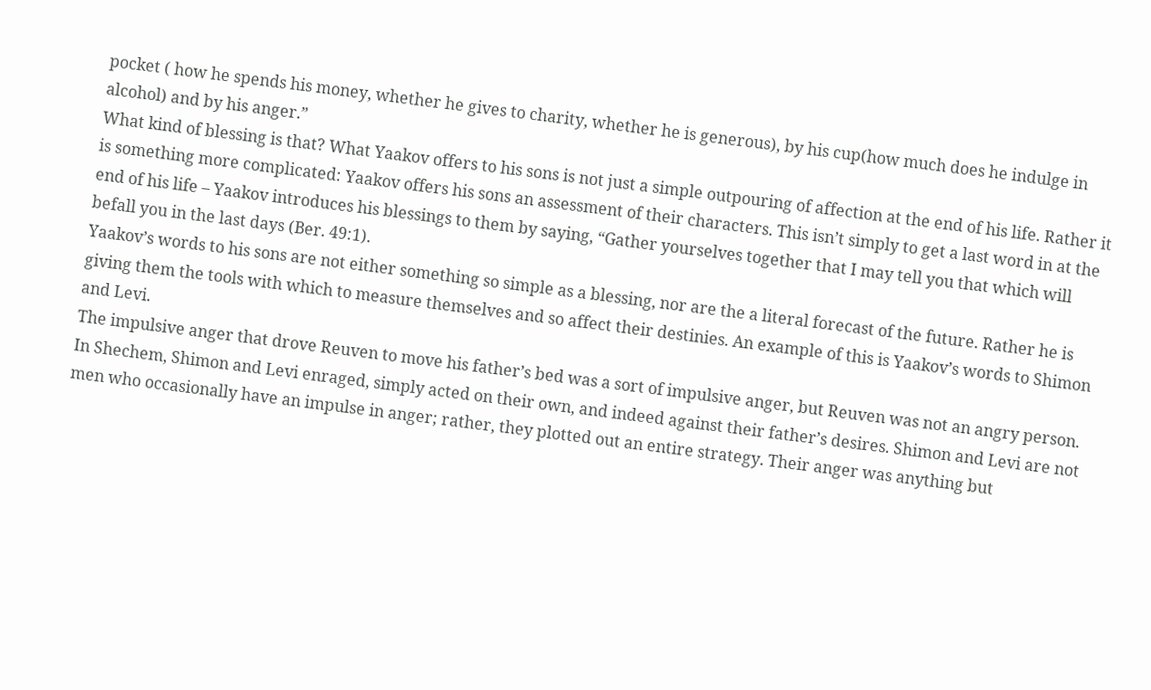pocket ( how he spends his money, whether he gives to charity, whether he is generous), by his cup(how much does he indulge in alcohol) and by his anger.”
What kind of blessing is that? What Yaakov offers to his sons is not just a simple outpouring of affection at the end of his life. Rather it is something more complicated: Yaakov offers his sons an assessment of their characters. This isn’t simply to get a last word in at the end of his life – Yaakov introduces his blessings to them by saying, “Gather yourselves together that I may tell you that which will befall you in the last days (Ber. 49:1).
Yaakov’s words to his sons are not either something so simple as a blessing, nor are the a literal forecast of the future. Rather he is giving them the tools with which to measure themselves and so affect their destinies. An example of this is Yaakov’s words to Shimon and Levi.
The impulsive anger that drove Reuven to move his father’s bed was a sort of impulsive anger, but Reuven was not an angry person. In Shechem, Shimon and Levi enraged, simply acted on their own, and indeed against their father’s desires. Shimon and Levi are not men who occasionally have an impulse in anger; rather, they plotted out an entire strategy. Their anger was anything but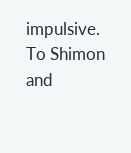impulsive.
To Shimon and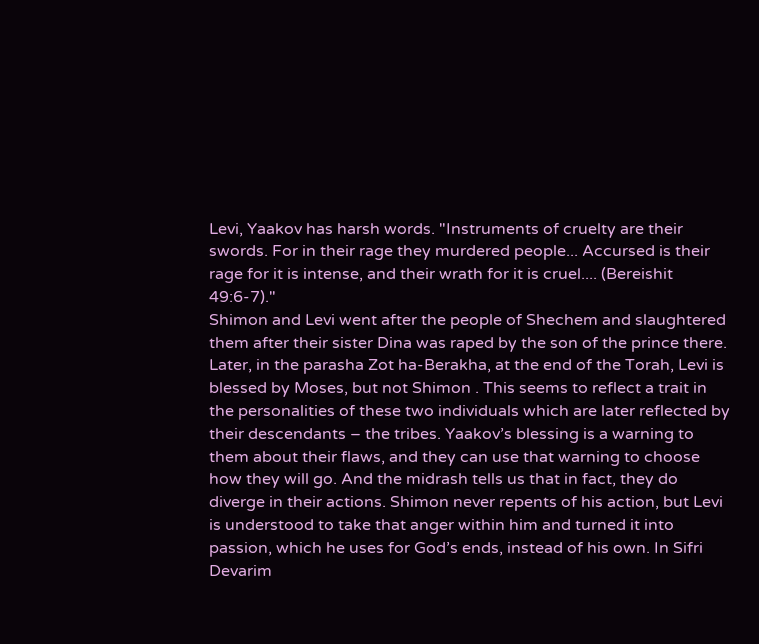Levi, Yaakov has harsh words. "Instruments of cruelty are their swords. For in their rage they murdered people... Accursed is their rage for it is intense, and their wrath for it is cruel.... (Bereishit 49:6-7)."
Shimon and Levi went after the people of Shechem and slaughtered them after their sister Dina was raped by the son of the prince there. Later, in the parasha Zot ha-Berakha, at the end of the Torah, Levi is blessed by Moses, but not Shimon . This seems to reflect a trait in the personalities of these two individuals which are later reflected by their descendants – the tribes. Yaakov’s blessing is a warning to them about their flaws, and they can use that warning to choose how they will go. And the midrash tells us that in fact, they do diverge in their actions. Shimon never repents of his action, but Levi is understood to take that anger within him and turned it into passion, which he uses for God’s ends, instead of his own. In Sifri Devarim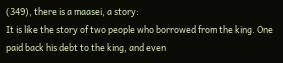(349), there is a maasei, a story:
It is like the story of two people who borrowed from the king. One paid back his debt to the king, and even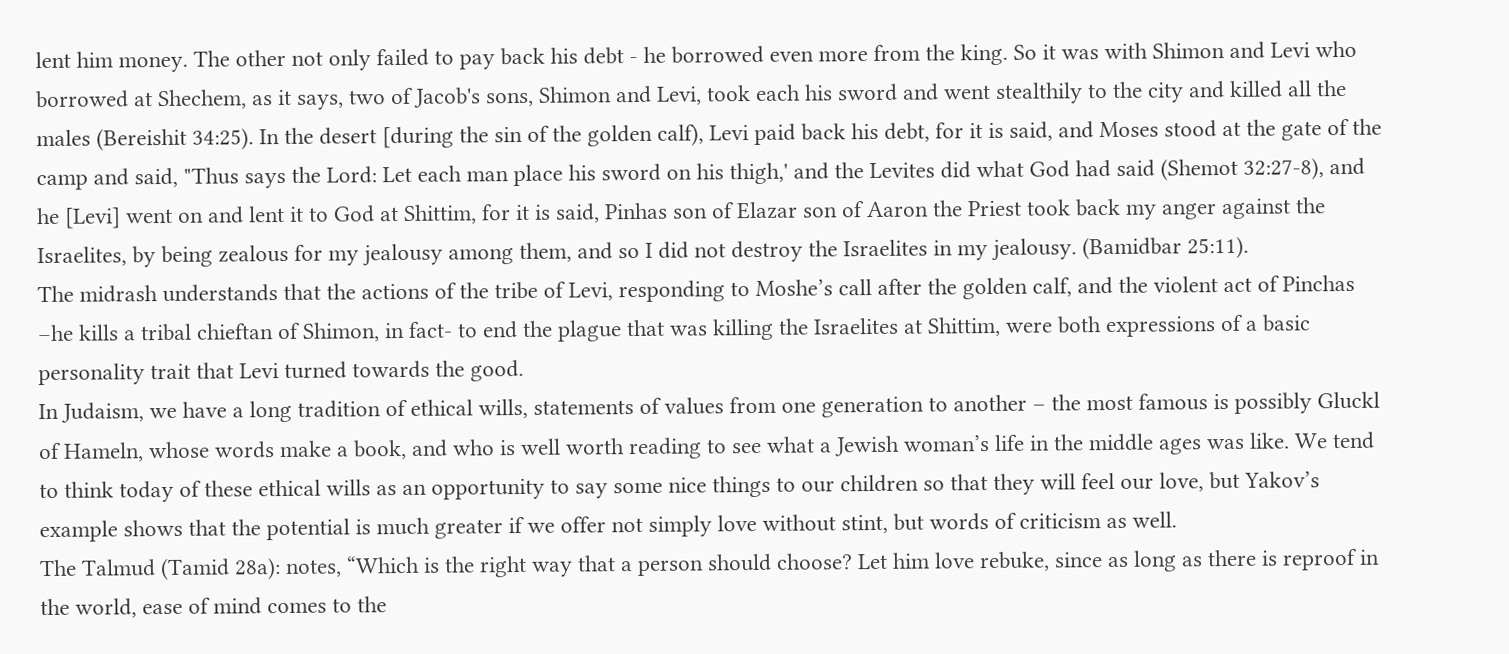lent him money. The other not only failed to pay back his debt - he borrowed even more from the king. So it was with Shimon and Levi who borrowed at Shechem, as it says, two of Jacob's sons, Shimon and Levi, took each his sword and went stealthily to the city and killed all the males (Bereishit 34:25). In the desert [during the sin of the golden calf), Levi paid back his debt, for it is said, and Moses stood at the gate of the camp and said, "Thus says the Lord: Let each man place his sword on his thigh,' and the Levites did what God had said (Shemot 32:27-8), and he [Levi] went on and lent it to God at Shittim, for it is said, Pinhas son of Elazar son of Aaron the Priest took back my anger against the Israelites, by being zealous for my jealousy among them, and so I did not destroy the Israelites in my jealousy. (Bamidbar 25:11).
The midrash understands that the actions of the tribe of Levi, responding to Moshe’s call after the golden calf, and the violent act of Pinchas –he kills a tribal chieftan of Shimon, in fact- to end the plague that was killing the Israelites at Shittim, were both expressions of a basic personality trait that Levi turned towards the good.
In Judaism, we have a long tradition of ethical wills, statements of values from one generation to another – the most famous is possibly Gluckl of Hameln, whose words make a book, and who is well worth reading to see what a Jewish woman’s life in the middle ages was like. We tend to think today of these ethical wills as an opportunity to say some nice things to our children so that they will feel our love, but Yakov’s example shows that the potential is much greater if we offer not simply love without stint, but words of criticism as well.
The Talmud (Tamid 28a): notes, “Which is the right way that a person should choose? Let him love rebuke, since as long as there is reproof in the world, ease of mind comes to the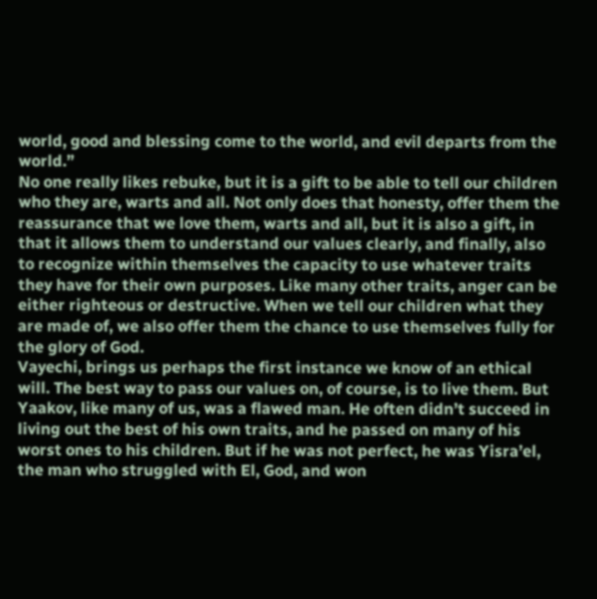world, good and blessing come to the world, and evil departs from the world.”
No one really likes rebuke, but it is a gift to be able to tell our children who they are, warts and all. Not only does that honesty, offer them the reassurance that we love them, warts and all, but it is also a gift, in that it allows them to understand our values clearly, and finally, also to recognize within themselves the capacity to use whatever traits they have for their own purposes. Like many other traits, anger can be either righteous or destructive. When we tell our children what they are made of, we also offer them the chance to use themselves fully for the glory of God.
Vayechi, brings us perhaps the first instance we know of an ethical will. The best way to pass our values on, of course, is to live them. But Yaakov, like many of us, was a flawed man. He often didn’t succeed in living out the best of his own traits, and he passed on many of his worst ones to his children. But if he was not perfect, he was Yisra’el, the man who struggled with El, God, and won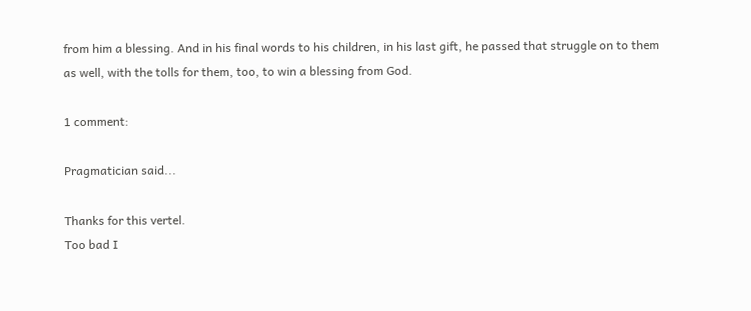from him a blessing. And in his final words to his children, in his last gift, he passed that struggle on to them as well, with the tolls for them, too, to win a blessing from God.

1 comment:

Pragmatician said...

Thanks for this vertel.
Too bad I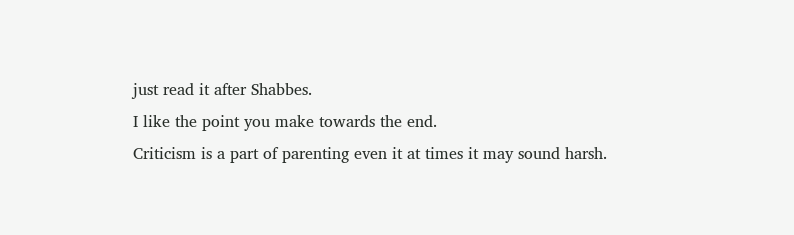just read it after Shabbes.
I like the point you make towards the end.
Criticism is a part of parenting even it at times it may sound harsh.